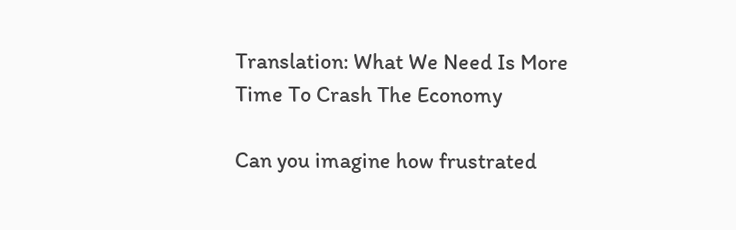Translation: What We Need Is More Time To Crash The Economy

Can you imagine how frustrated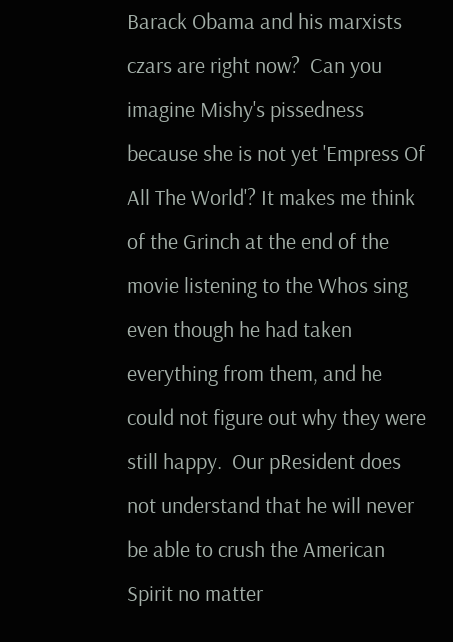Barack Obama and his marxists czars are right now?  Can you imagine Mishy's pissedness because she is not yet 'Empress Of All The World'? It makes me think of the Grinch at the end of the movie listening to the Whos sing even though he had taken everything from them, and he could not figure out why they were still happy.  Our pResident does not understand that he will never be able to crush the American Spirit no matter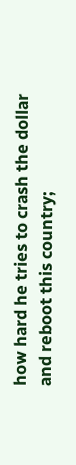how hard he tries to crash the dollar and reboot this country;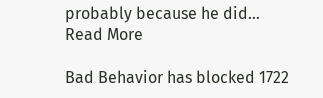probably because he did…
Read More

Bad Behavior has blocked 1722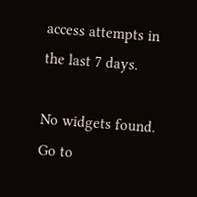access attempts in the last 7 days.

No widgets found. Go to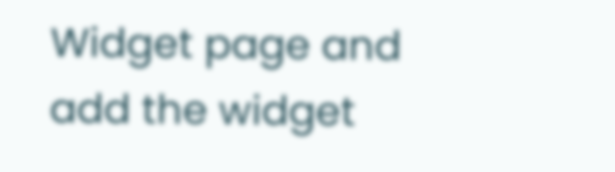Widget page and add the widget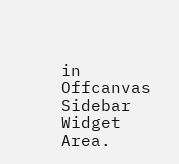in Offcanvas Sidebar Widget Area.